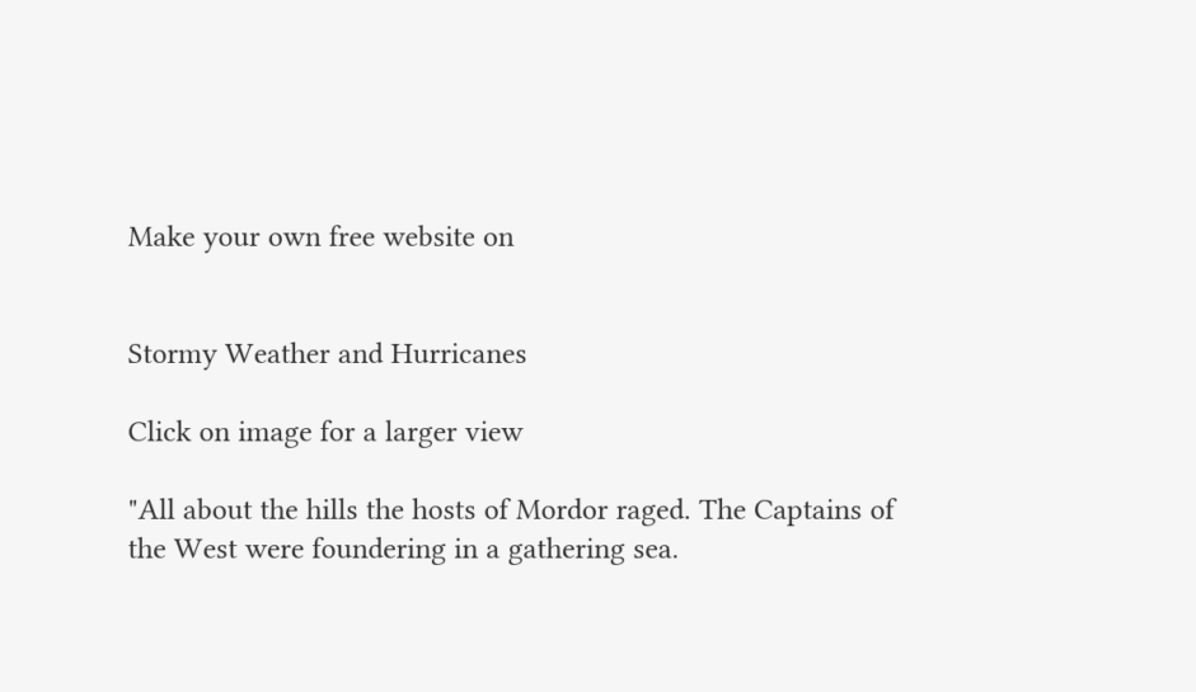Make your own free website on


Stormy Weather and Hurricanes

Click on image for a larger view

"All about the hills the hosts of Mordor raged. The Captains of the West were foundering in a gathering sea.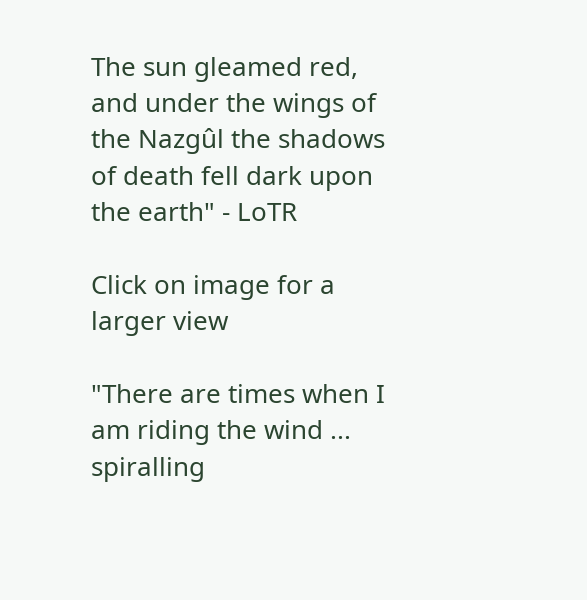The sun gleamed red, and under the wings of the Nazgûl the shadows of death fell dark upon the earth" - LoTR

Click on image for a larger view

"There are times when I am riding the wind ... spiralling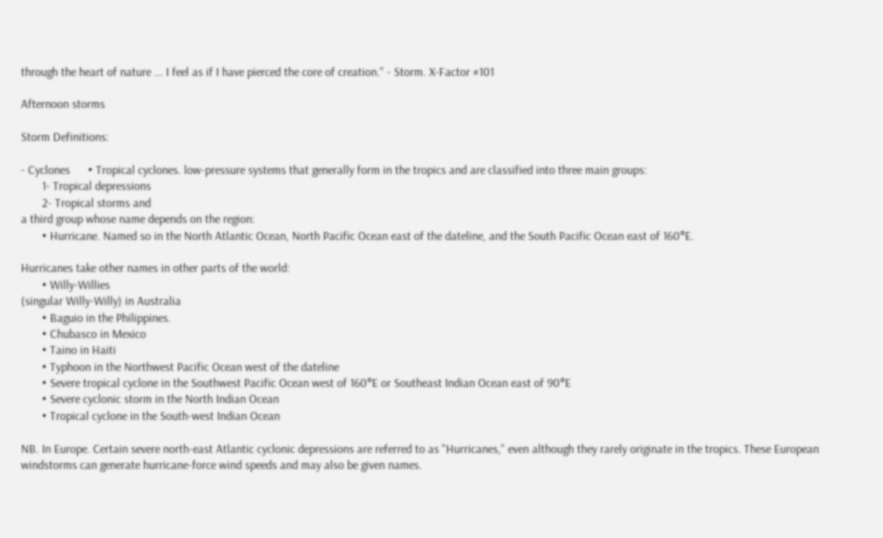through the heart of nature ... I feel as if I have pierced the core of creation." - Storm. X-Factor #101

Afternoon storms

Storm Definitions:

- Cyclones      • Tropical cyclones. low-pressure systems that generally form in the tropics and are classified into three main groups:
       1- Tropical depressions
       2- Tropical storms and
a third group whose name depends on the region:
       • Hurricane. Named so in the North Atlantic Ocean, North Pacific Ocean east of the dateline, and the South Pacific Ocean east of 160°E.

Hurricanes take other names in other parts of the world:
       • Willy-Willies
(singular Willy-Willy) in Australia
       • Baguio in the Philippines.
       • Chubasco in Mexico
       • Taino in Haiti
       • Typhoon in the Northwest Pacific Ocean west of the dateline
       • Severe tropical cyclone in the Southwest Pacific Ocean west of 160°E or Southeast Indian Ocean east of 90°E
       • Severe cyclonic storm in the North Indian Ocean
       • Tropical cyclone in the South-west Indian Ocean

NB. In Europe. Certain severe north-east Atlantic cyclonic depressions are referred to as "Hurricanes," even although they rarely originate in the tropics. These European windstorms can generate hurricane-force wind speeds and may also be given names.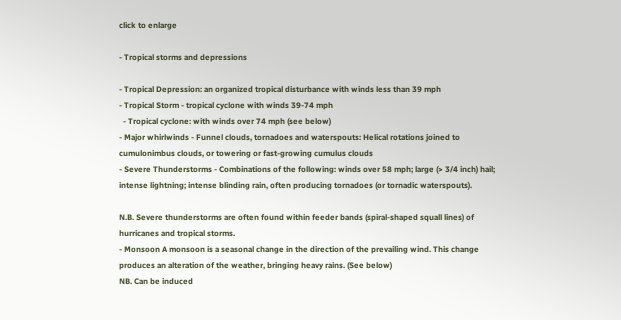click to enlarge

- Tropical storms and depressions

- Tropical Depression: an organized tropical disturbance with winds less than 39 mph
- Tropical Storm - tropical cyclone with winds 39-74 mph
  - Tropical cyclone: with winds over 74 mph (see below)
- Major whirlwinds - Funnel clouds, tornadoes and waterspouts: Helical rotations joined to cumulonimbus clouds, or towering or fast-growing cumulus clouds
- Severe Thunderstorms - Combinations of the following: winds over 58 mph; large (> 3/4 inch) hail; intense lightning; intense blinding rain, often producing tornadoes (or tornadic waterspouts).

N.B. Severe thunderstorms are often found within feeder bands (spiral-shaped squall lines) of hurricanes and tropical storms.
- Monsoon A monsoon is a seasonal change in the direction of the prevailing wind. This change produces an alteration of the weather, bringing heavy rains. (See below)
NB. Can be induced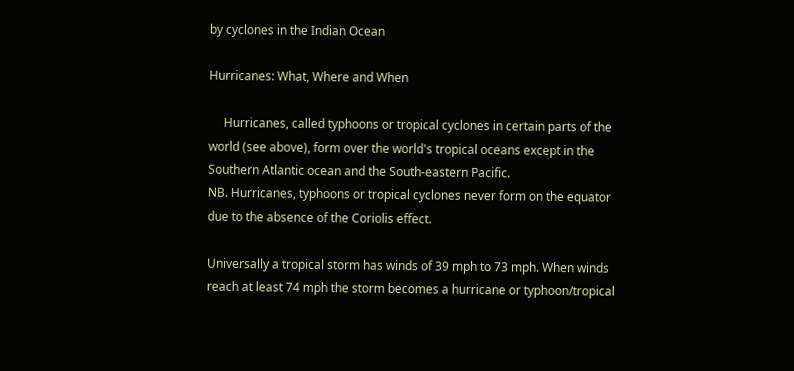by cyclones in the Indian Ocean

Hurricanes: What, Where and When

     Hurricanes, called typhoons or tropical cyclones in certain parts of the world (see above), form over the world's tropical oceans except in the Southern Atlantic ocean and the South-eastern Pacific.
NB. Hurricanes, typhoons or tropical cyclones never form on the equator due to the absence of the Coriolis effect.

Universally a tropical storm has winds of 39 mph to 73 mph. When winds reach at least 74 mph the storm becomes a hurricane or typhoon/tropical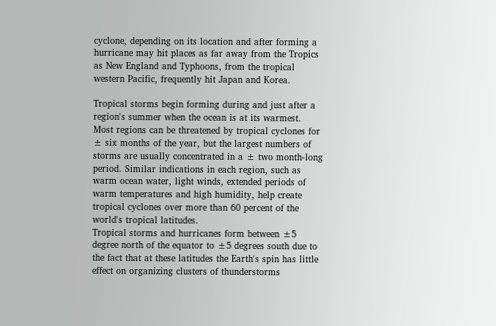cyclone, depending on its location and after forming a hurricane may hit places as far away from the Tropics as New England and Typhoons, from the tropical western Pacific, frequently hit Japan and Korea.

Tropical storms begin forming during and just after a region's summer when the ocean is at its warmest. Most regions can be threatened by tropical cyclones for ± six months of the year, but the largest numbers of storms are usually concentrated in a ± two month-long period. Similar indications in each region, such as warm ocean water, light winds, extended periods of warm temperatures and high humidity, help create tropical cyclones over more than 60 percent of the world's tropical latitudes.
Tropical storms and hurricanes form between ±5 degree north of the equator to ±5 degrees south due to the fact that at these latitudes the Earth's spin has little effect on organizing clusters of thunderstorms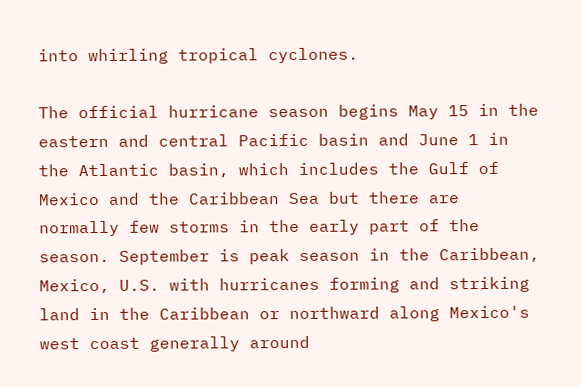into whirling tropical cyclones.

The official hurricane season begins May 15 in the eastern and central Pacific basin and June 1 in the Atlantic basin, which includes the Gulf of Mexico and the Caribbean Sea but there are normally few storms in the early part of the season. September is peak season in the Caribbean, Mexico, U.S. with hurricanes forming and striking land in the Caribbean or northward along Mexico's west coast generally around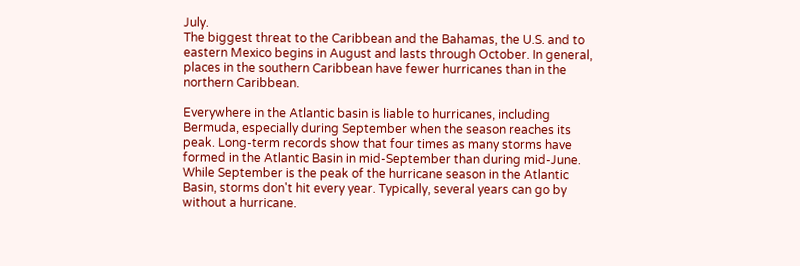July.
The biggest threat to the Caribbean and the Bahamas, the U.S. and to eastern Mexico begins in August and lasts through October. In general, places in the southern Caribbean have fewer hurricanes than in the northern Caribbean.

Everywhere in the Atlantic basin is liable to hurricanes, including Bermuda, especially during September when the season reaches its peak. Long-term records show that four times as many storms have formed in the Atlantic Basin in mid-September than during mid-June.
While September is the peak of the hurricane season in the Atlantic Basin, storms don't hit every year. Typically, several years can go by without a hurricane.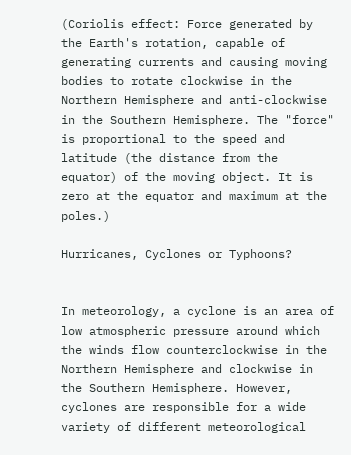(Coriolis effect: Force generated by the Earth's rotation, capable of generating currents and causing moving bodies to rotate clockwise in the Northern Hemisphere and anti-clockwise in the Southern Hemisphere. The "force" is proportional to the speed and latitude (the distance from the equator) of the moving object. It is zero at the equator and maximum at the poles.)

Hurricanes, Cyclones or Typhoons?


In meteorology, a cyclone is an area of low atmospheric pressure around which the winds flow counterclockwise in the Northern Hemisphere and clockwise in the Southern Hemisphere. However, cyclones are responsible for a wide variety of different meteorological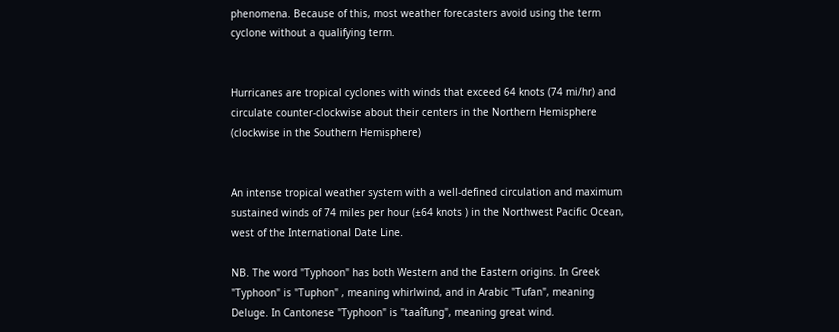phenomena. Because of this, most weather forecasters avoid using the term cyclone without a qualifying term.


Hurricanes are tropical cyclones with winds that exceed 64 knots (74 mi/hr) and circulate counter-clockwise about their centers in the Northern Hemisphere (clockwise in the Southern Hemisphere)


An intense tropical weather system with a well-defined circulation and maximum sustained winds of 74 miles per hour (±64 knots ) in the Northwest Pacific Ocean, west of the International Date Line.

NB. The word "Typhoon" has both Western and the Eastern origins. In Greek "Typhoon" is "Tuphon" , meaning whirlwind, and in Arabic "Tufan", meaning Deluge. In Cantonese "Typhoon" is "taaîfung", meaning great wind.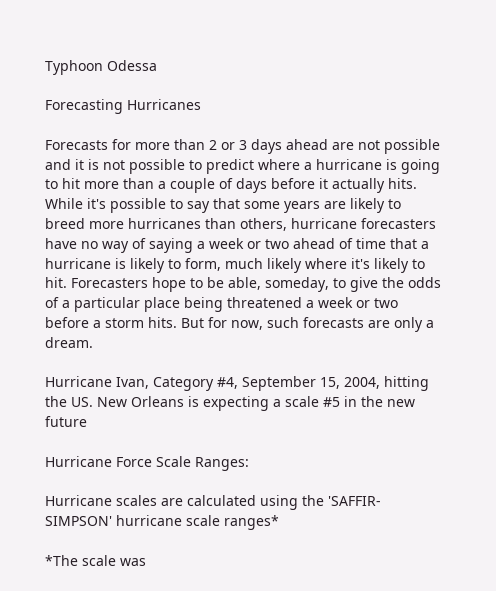Typhoon Odessa

Forecasting Hurricanes

Forecasts for more than 2 or 3 days ahead are not possible and it is not possible to predict where a hurricane is going to hit more than a couple of days before it actually hits.
While it's possible to say that some years are likely to breed more hurricanes than others, hurricane forecasters have no way of saying a week or two ahead of time that a hurricane is likely to form, much likely where it's likely to hit. Forecasters hope to be able, someday, to give the odds of a particular place being threatened a week or two before a storm hits. But for now, such forecasts are only a dream.

Hurricane Ivan, Category #4, September 15, 2004, hitting the US. New Orleans is expecting a scale #5 in the new future

Hurricane Force Scale Ranges:

Hurricane scales are calculated using the 'SAFFIR-SIMPSON' hurricane scale ranges*

*The scale was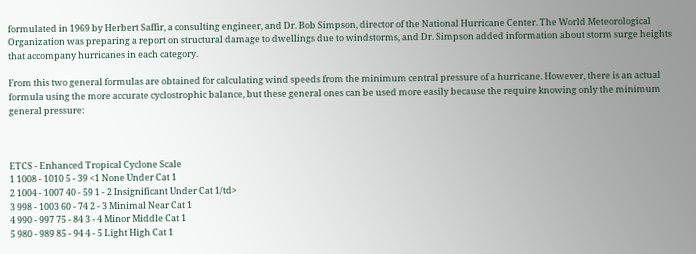formulated in 1969 by Herbert Saffir, a consulting engineer, and Dr. Bob Simpson, director of the National Hurricane Center. The World Meteorological Organization was preparing a report on structural damage to dwellings due to windstorms, and Dr. Simpson added information about storm surge heights that accompany hurricanes in each category.

From this two general formulas are obtained for calculating wind speeds from the minimum central pressure of a hurricane. However, there is an actual formula using the more accurate cyclostrophic balance, but these general ones can be used more easily because the require knowing only the minimum general pressure:



ETCS - Enhanced Tropical Cyclone Scale
1 1008 - 1010 5 - 39 <1 None Under Cat 1
2 1004 - 1007 40 - 59 1 - 2 Insignificant Under Cat 1/td>
3 998 - 1003 60 - 74 2 - 3 Minimal Near Cat 1
4 990 - 997 75 - 84 3 - 4 Minor Middle Cat 1
5 980 - 989 85 - 94 4 - 5 Light High Cat 1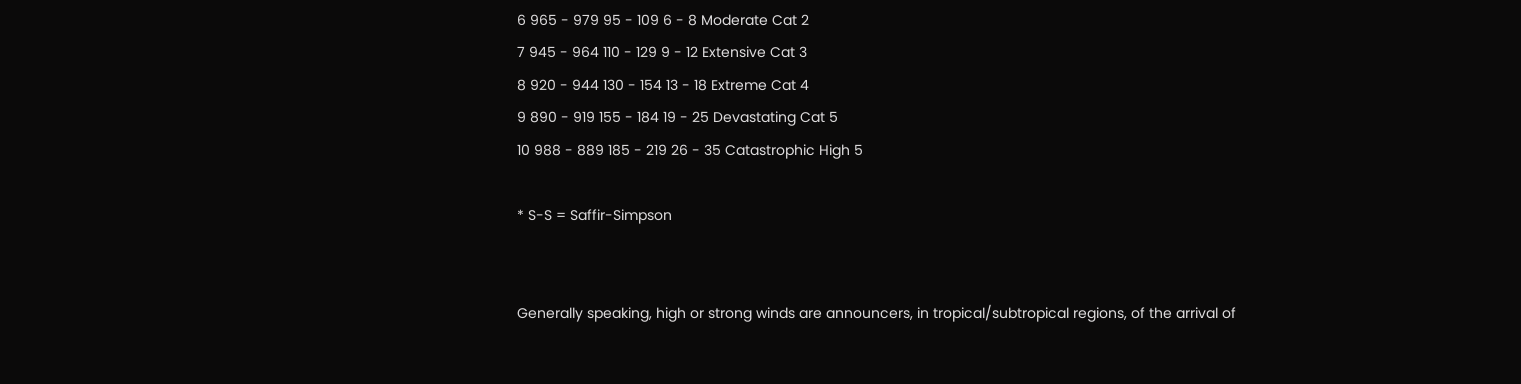6 965 - 979 95 - 109 6 - 8 Moderate Cat 2
7 945 - 964 110 - 129 9 - 12 Extensive Cat 3
8 920 - 944 130 - 154 13 - 18 Extreme Cat 4
9 890 - 919 155 - 184 19 - 25 Devastating Cat 5
10 988 - 889 185 - 219 26 - 35 Catastrophic High 5

* S-S = Saffir-Simpson


Generally speaking, high or strong winds are announcers, in tropical/subtropical regions, of the arrival of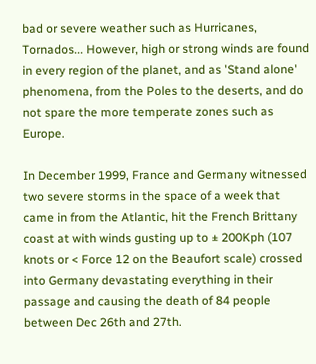bad or severe weather such as Hurricanes, Tornados... However, high or strong winds are found in every region of the planet, and as 'Stand alone' phenomena, from the Poles to the deserts, and do not spare the more temperate zones such as Europe.

In December 1999, France and Germany witnessed two severe storms in the space of a week that came in from the Atlantic, hit the French Brittany coast at with winds gusting up to ± 200Kph (107 knots or < Force 12 on the Beaufort scale) crossed into Germany devastating everything in their passage and causing the death of 84 people between Dec 26th and 27th.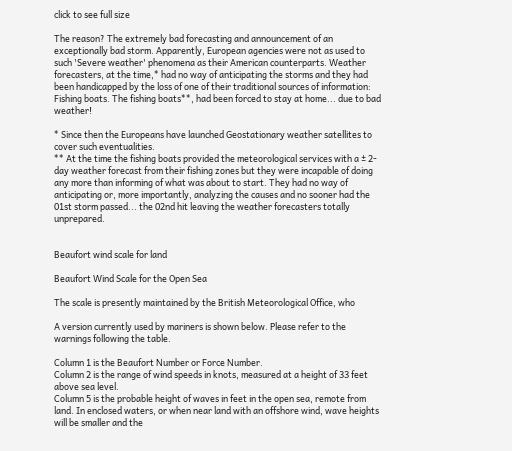click to see full size

The reason? The extremely bad forecasting and announcement of an exceptionally bad storm. Apparently, European agencies were not as used to such 'Severe weather' phenomena as their American counterparts. Weather forecasters, at the time,* had no way of anticipating the storms and they had been handicapped by the loss of one of their traditional sources of information: Fishing boats. The fishing boats**, had been forced to stay at home... due to bad weather!

* Since then the Europeans have launched Geostationary weather satellites to cover such eventualities.
** At the time the fishing boats provided the meteorological services with a ± 2-day weather forecast from their fishing zones but they were incapable of doing any more than informing of what was about to start. They had no way of anticipating or, more importantly, analyzing the causes and no sooner had the 01st storm passed... the 02nd hit leaving the weather forecasters totally unprepared.


Beaufort wind scale for land

Beaufort Wind Scale for the Open Sea

The scale is presently maintained by the British Meteorological Office, who

A version currently used by mariners is shown below. Please refer to the warnings following the table.

Column 1 is the Beaufort Number or Force Number.
Column 2 is the range of wind speeds in knots, measured at a height of 33 feet above sea level.
Column 5 is the probable height of waves in feet in the open sea, remote from land. In enclosed waters, or when near land with an offshore wind, wave heights will be smaller and the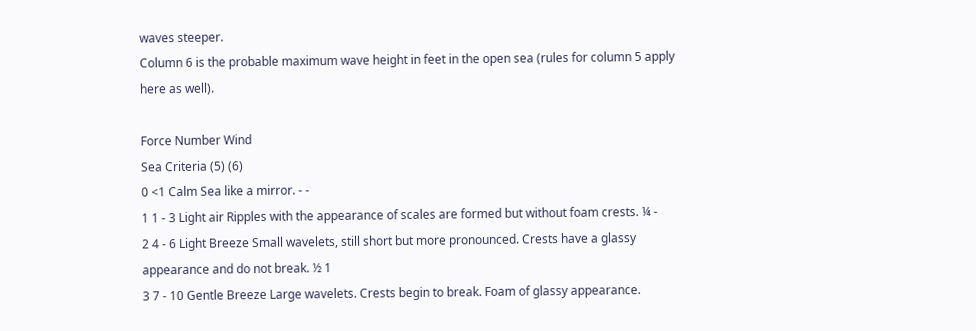waves steeper.
Column 6 is the probable maximum wave height in feet in the open sea (rules for column 5 apply here as well).

Force Number Wind
Sea Criteria (5) (6)
0 <1 Calm Sea like a mirror. - -
1 1 - 3 Light air Ripples with the appearance of scales are formed but without foam crests. ¼ -
2 4 - 6 Light Breeze Small wavelets, still short but more pronounced. Crests have a glassy appearance and do not break. ½ 1
3 7 - 10 Gentle Breeze Large wavelets. Crests begin to break. Foam of glassy appearance.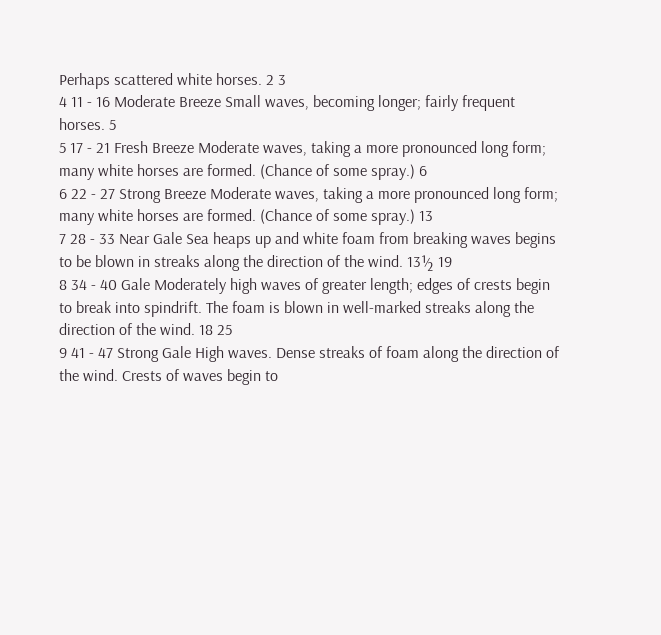Perhaps scattered white horses. 2 3
4 11 - 16 Moderate Breeze Small waves, becoming longer; fairly frequent horses. 5
5 17 - 21 Fresh Breeze Moderate waves, taking a more pronounced long form; many white horses are formed. (Chance of some spray.) 6
6 22 - 27 Strong Breeze Moderate waves, taking a more pronounced long form; many white horses are formed. (Chance of some spray.) 13
7 28 - 33 Near Gale Sea heaps up and white foam from breaking waves begins to be blown in streaks along the direction of the wind. 13½ 19
8 34 - 40 Gale Moderately high waves of greater length; edges of crests begin to break into spindrift. The foam is blown in well-marked streaks along the direction of the wind. 18 25
9 41 - 47 Strong Gale High waves. Dense streaks of foam along the direction of the wind. Crests of waves begin to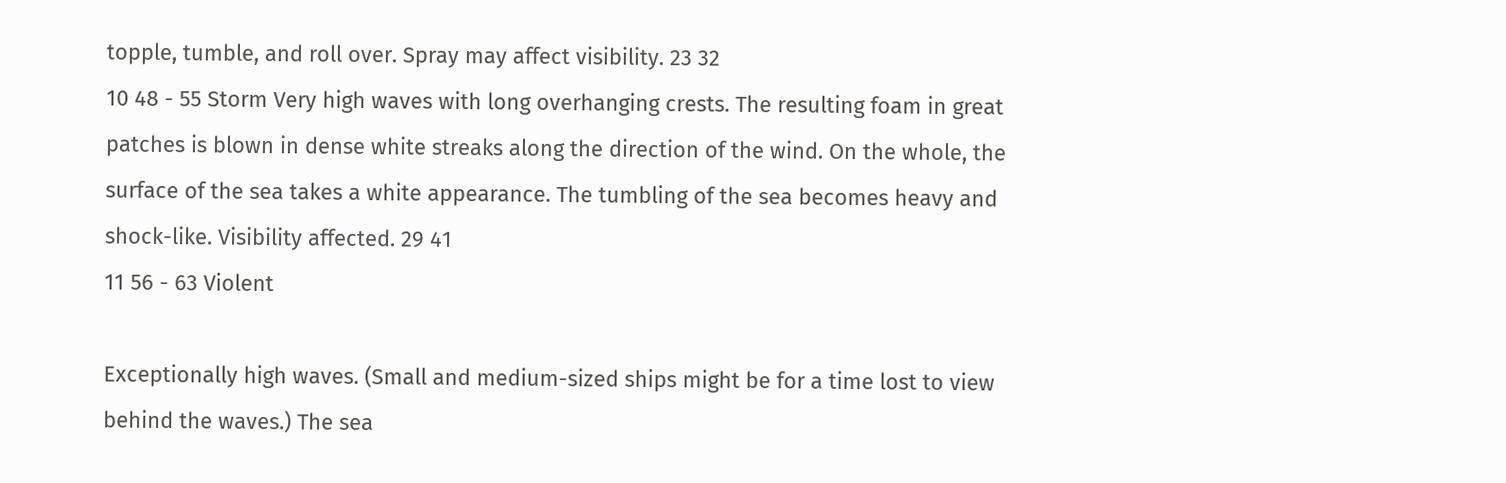topple, tumble, and roll over. Spray may affect visibility. 23 32
10 48 - 55 Storm Very high waves with long overhanging crests. The resulting foam in great patches is blown in dense white streaks along the direction of the wind. On the whole, the surface of the sea takes a white appearance. The tumbling of the sea becomes heavy and shock-like. Visibility affected. 29 41
11 56 - 63 Violent

Exceptionally high waves. (Small and medium-sized ships might be for a time lost to view behind the waves.) The sea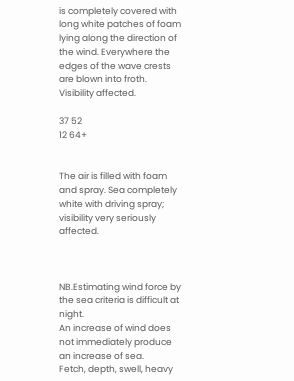is completely covered with long white patches of foam lying along the direction of the wind. Everywhere the edges of the wave crests are blown into froth. Visibility affected.

37 52
12 64+


The air is filled with foam and spray. Sea completely white with driving spray; visibility very seriously affected.



NB.Estimating wind force by the sea criteria is difficult at night.
An increase of wind does not immediately produce an increase of sea.
Fetch, depth, swell, heavy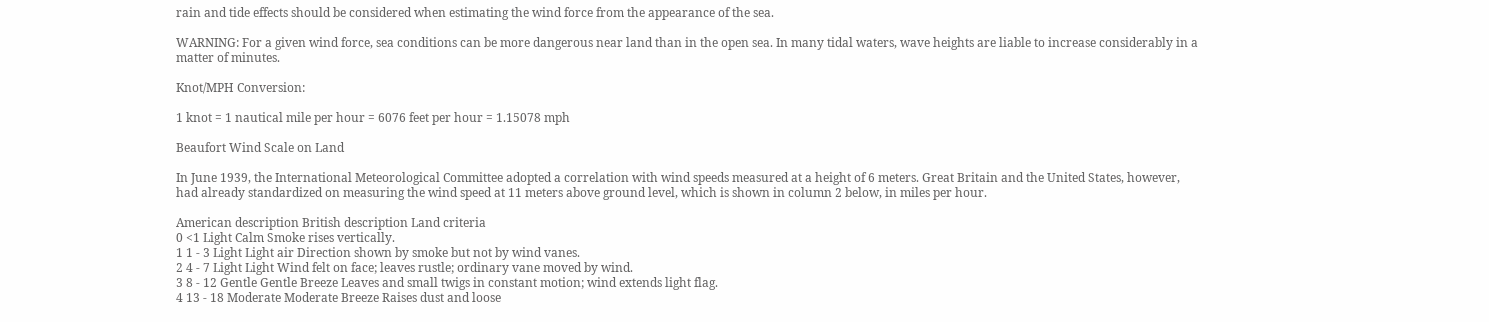rain and tide effects should be considered when estimating the wind force from the appearance of the sea.

WARNING: For a given wind force, sea conditions can be more dangerous near land than in the open sea. In many tidal waters, wave heights are liable to increase considerably in a matter of minutes.

Knot/MPH Conversion:

1 knot = 1 nautical mile per hour = 6076 feet per hour = 1.15078 mph

Beaufort Wind Scale on Land

In June 1939, the International Meteorological Committee adopted a correlation with wind speeds measured at a height of 6 meters. Great Britain and the United States, however, had already standardized on measuring the wind speed at 11 meters above ground level, which is shown in column 2 below, in miles per hour.

American description British description Land criteria
0 <1 Light Calm Smoke rises vertically.
1 1 - 3 Light Light air Direction shown by smoke but not by wind vanes.
2 4 - 7 Light Light Wind felt on face; leaves rustle; ordinary vane moved by wind.
3 8 - 12 Gentle Gentle Breeze Leaves and small twigs in constant motion; wind extends light flag.
4 13 - 18 Moderate Moderate Breeze Raises dust and loose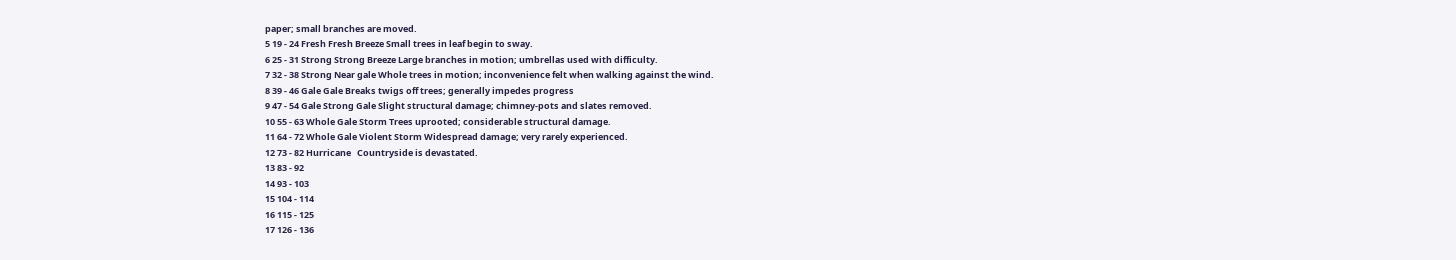paper; small branches are moved.
5 19 - 24 Fresh Fresh Breeze Small trees in leaf begin to sway.
6 25 - 31 Strong Strong Breeze Large branches in motion; umbrellas used with difficulty.
7 32 - 38 Strong Near gale Whole trees in motion; inconvenience felt when walking against the wind.
8 39 - 46 Gale Gale Breaks twigs off trees; generally impedes progress
9 47 - 54 Gale Strong Gale Slight structural damage; chimney-pots and slates removed.
10 55 - 63 Whole Gale Storm Trees uprooted; considerable structural damage.
11 64 - 72 Whole Gale Violent Storm Widespread damage; very rarely experienced.
12 73 - 82 Hurricane   Countryside is devastated.
13 83 - 92
14 93 - 103
15 104 - 114
16 115 - 125
17 126 - 136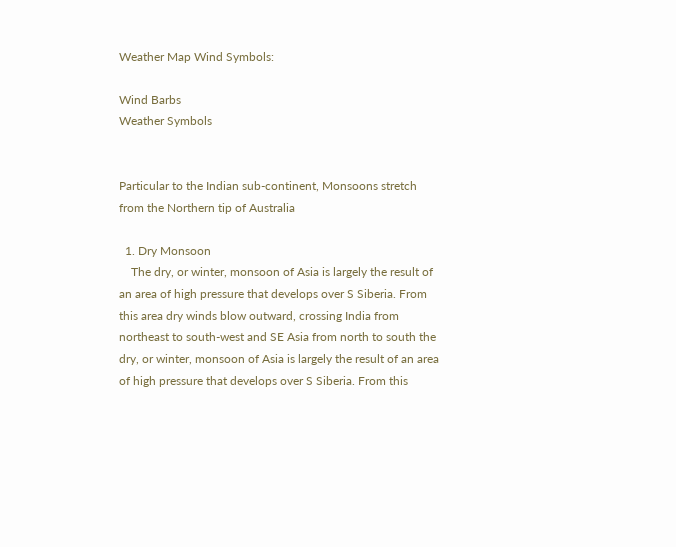Weather Map Wind Symbols:

Wind Barbs
Weather Symbols


Particular to the Indian sub-continent, Monsoons stretch from the Northern tip of Australia

  1. Dry Monsoon
    The dry, or winter, monsoon of Asia is largely the result of an area of high pressure that develops over S Siberia. From this area dry winds blow outward, crossing India from northeast to south-west and SE Asia from north to south the dry, or winter, monsoon of Asia is largely the result of an area of high pressure that develops over S Siberia. From this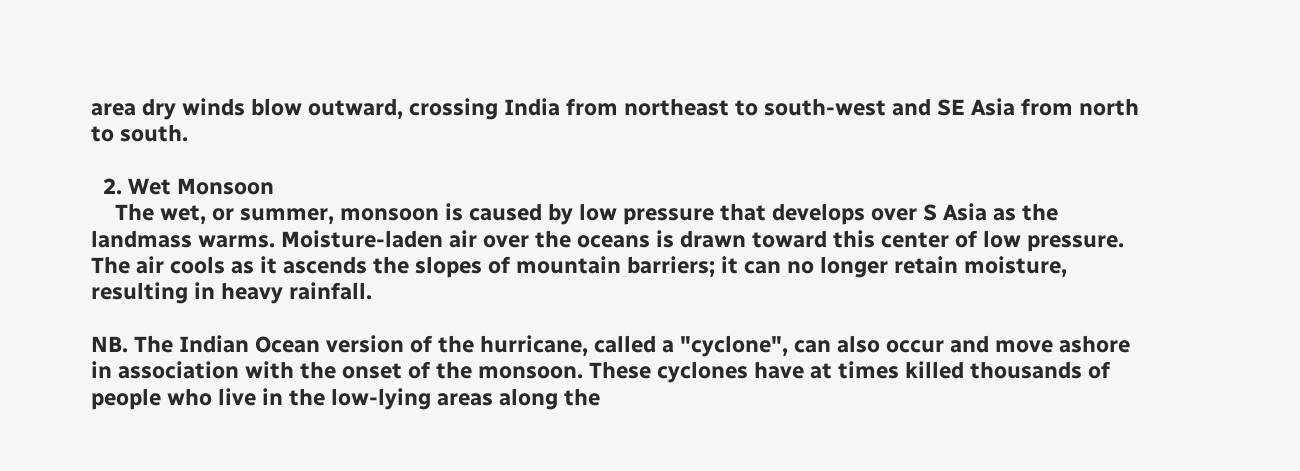area dry winds blow outward, crossing India from northeast to south-west and SE Asia from north to south.

  2. Wet Monsoon
    The wet, or summer, monsoon is caused by low pressure that develops over S Asia as the landmass warms. Moisture-laden air over the oceans is drawn toward this center of low pressure. The air cools as it ascends the slopes of mountain barriers; it can no longer retain moisture, resulting in heavy rainfall.

NB. The Indian Ocean version of the hurricane, called a "cyclone", can also occur and move ashore in association with the onset of the monsoon. These cyclones have at times killed thousands of people who live in the low-lying areas along the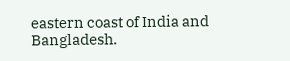eastern coast of India and Bangladesh.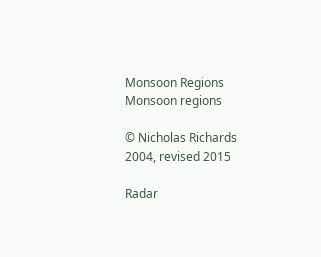Monsoon Regions
Monsoon regions

© Nicholas Richards 2004, revised 2015

Radar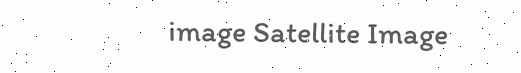image Satellite Image